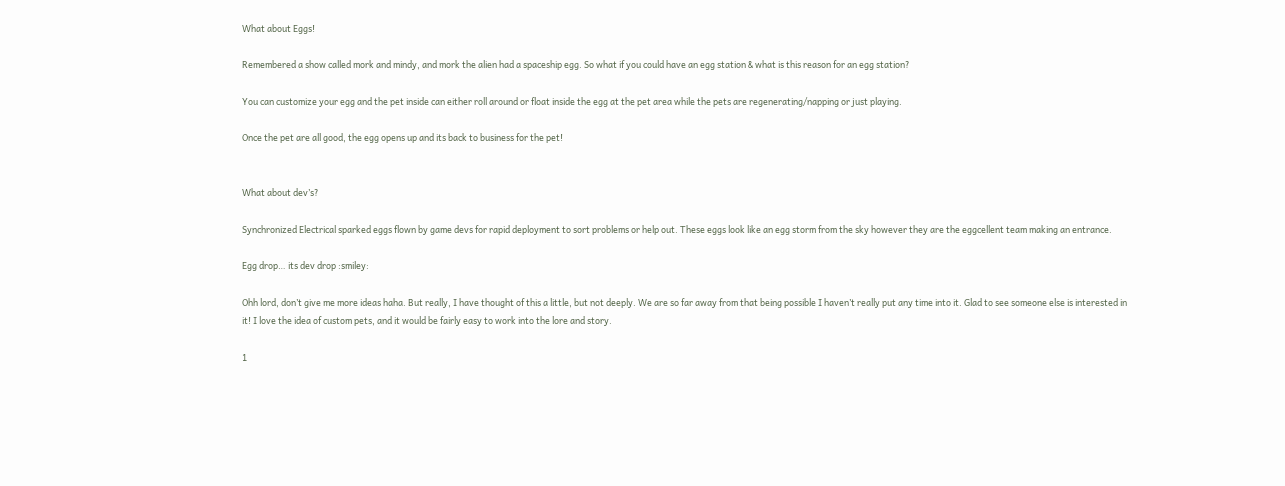What about Eggs!

Remembered a show called mork and mindy, and mork the alien had a spaceship egg. So what if you could have an egg station & what is this reason for an egg station?

You can customize your egg and the pet inside can either roll around or float inside the egg at the pet area while the pets are regenerating/napping or just playing.

Once the pet are all good, the egg opens up and its back to business for the pet!


What about dev’s?

Synchronized Electrical sparked eggs flown by game devs for rapid deployment to sort problems or help out. These eggs look like an egg storm from the sky however they are the eggcellent team making an entrance.

Egg drop… its dev drop :smiley:

Ohh lord, don’t give me more ideas haha. But really, I have thought of this a little, but not deeply. We are so far away from that being possible I haven’t really put any time into it. Glad to see someone else is interested in it! I love the idea of custom pets, and it would be fairly easy to work into the lore and story.

1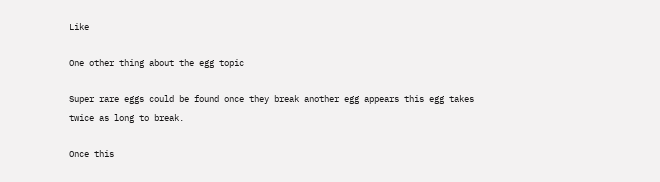Like

One other thing about the egg topic

Super rare eggs could be found once they break another egg appears this egg takes twice as long to break.

Once this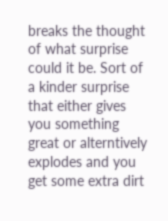breaks the thought of what surprise could it be. Sort of a kinder surprise that either gives you something great or alterntively explodes and you get some extra dirt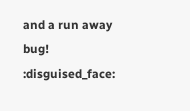and a run away bug! :disguised_face: